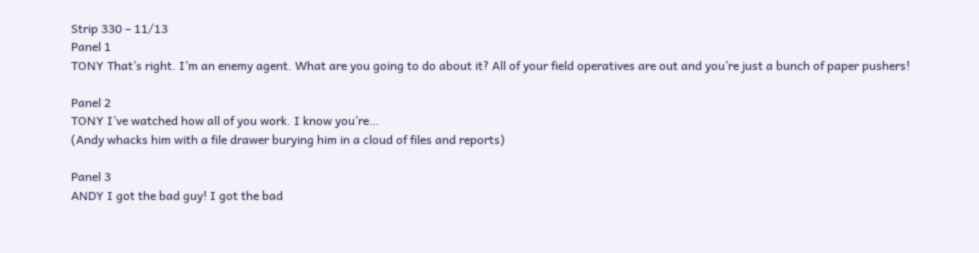Strip 330 – 11/13
Panel 1
TONY That’s right. I’m an enemy agent. What are you going to do about it? All of your field operatives are out and you’re just a bunch of paper pushers!

Panel 2
TONY I’ve watched how all of you work. I know you’re…
(Andy whacks him with a file drawer burying him in a cloud of files and reports)

Panel 3
ANDY I got the bad guy! I got the bad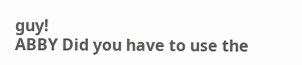guy!
ABBY Did you have to use the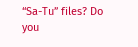“Sa-Tu” files? Do you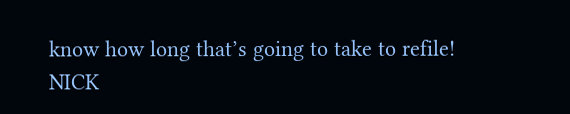know how long that’s going to take to refile!
NICK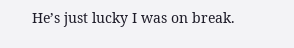He’s just lucky I was on break.